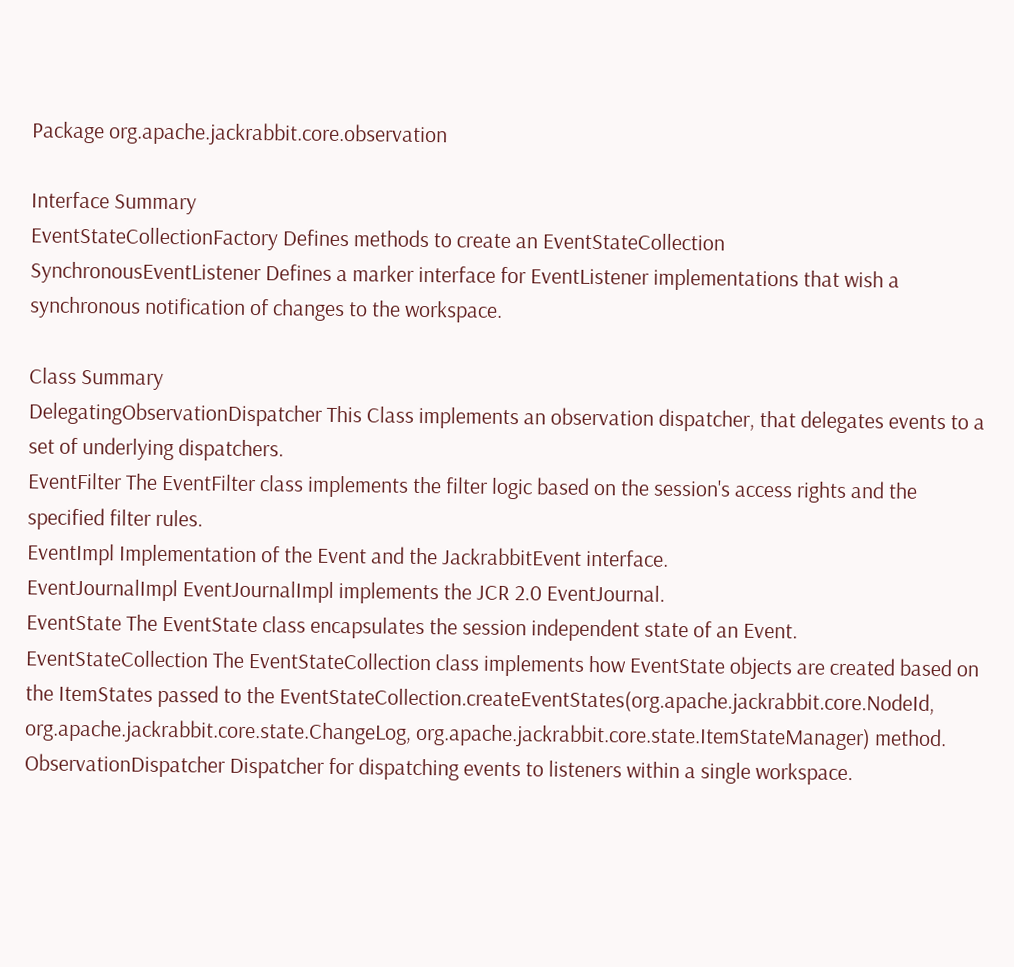Package org.apache.jackrabbit.core.observation

Interface Summary
EventStateCollectionFactory Defines methods to create an EventStateCollection
SynchronousEventListener Defines a marker interface for EventListener implementations that wish a synchronous notification of changes to the workspace.

Class Summary
DelegatingObservationDispatcher This Class implements an observation dispatcher, that delegates events to a set of underlying dispatchers.
EventFilter The EventFilter class implements the filter logic based on the session's access rights and the specified filter rules.
EventImpl Implementation of the Event and the JackrabbitEvent interface.
EventJournalImpl EventJournalImpl implements the JCR 2.0 EventJournal.
EventState The EventState class encapsulates the session independent state of an Event.
EventStateCollection The EventStateCollection class implements how EventState objects are created based on the ItemStates passed to the EventStateCollection.createEventStates(org.apache.jackrabbit.core.NodeId, org.apache.jackrabbit.core.state.ChangeLog, org.apache.jackrabbit.core.state.ItemStateManager) method.
ObservationDispatcher Dispatcher for dispatching events to listeners within a single workspace.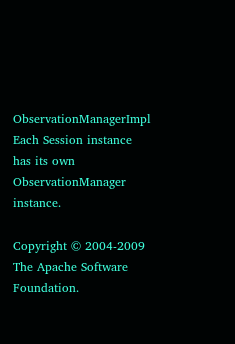ObservationManagerImpl Each Session instance has its own ObservationManager instance.

Copyright © 2004-2009 The Apache Software Foundation.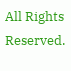All Rights Reserved.